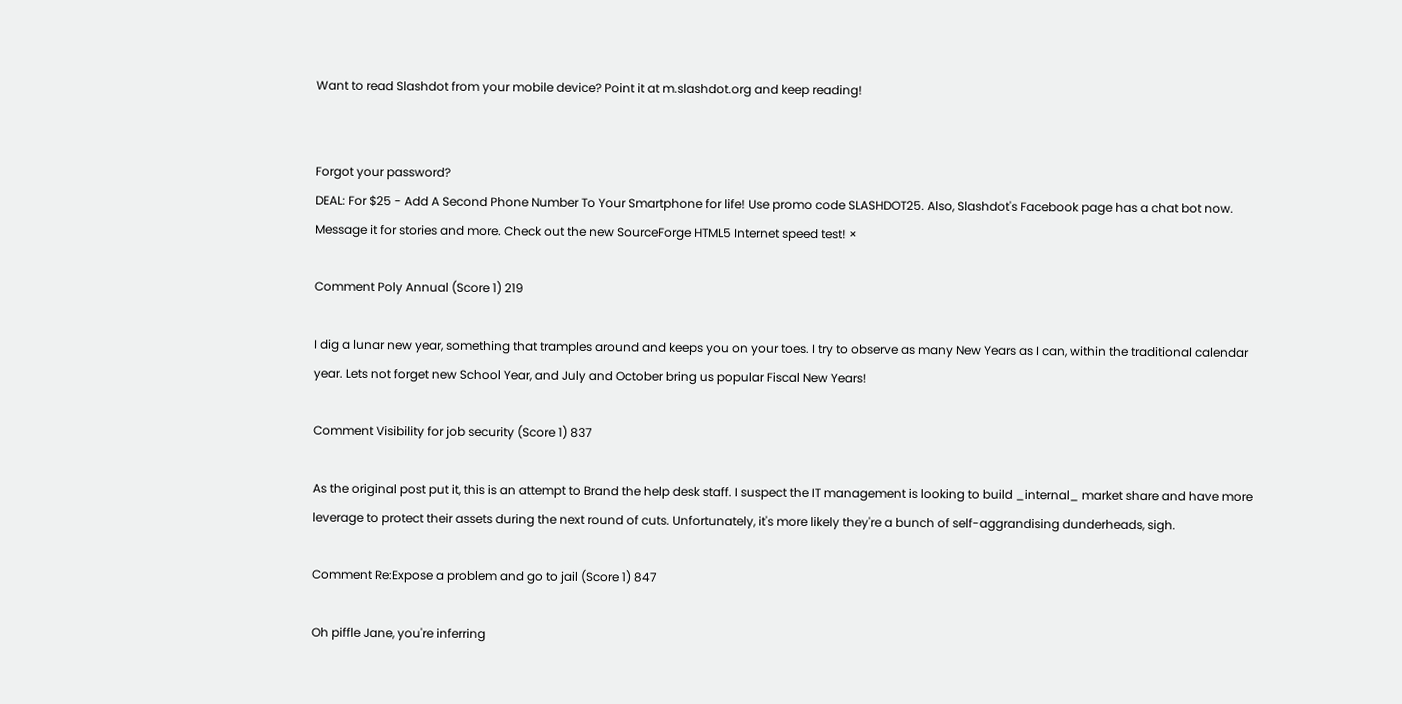Want to read Slashdot from your mobile device? Point it at m.slashdot.org and keep reading!


Forgot your password?
DEAL: For $25 - Add A Second Phone Number To Your Smartphone for life! Use promo code SLASHDOT25. Also, Slashdot's Facebook page has a chat bot now. Message it for stories and more. Check out the new SourceForge HTML5 Internet speed test! ×

Comment Poly Annual (Score 1) 219

I dig a lunar new year, something that tramples around and keeps you on your toes. I try to observe as many New Years as I can, within the traditional calendar year. Lets not forget new School Year, and July and October bring us popular Fiscal New Years!

Comment Visibility for job security (Score 1) 837

As the original post put it, this is an attempt to Brand the help desk staff. I suspect the IT management is looking to build _internal_ market share and have more leverage to protect their assets during the next round of cuts. Unfortunately, it's more likely they're a bunch of self-aggrandising dunderheads, sigh.

Comment Re:Expose a problem and go to jail (Score 1) 847

Oh piffle Jane, you're inferring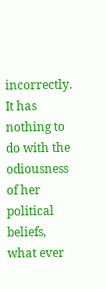incorrectly. It has nothing to do with the odiousness of her political beliefs, what ever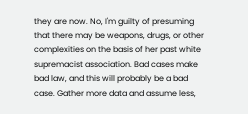they are now. No, I'm guilty of presuming that there may be weapons, drugs, or other complexities on the basis of her past white supremacist association. Bad cases make bad law, and this will probably be a bad case. Gather more data and assume less,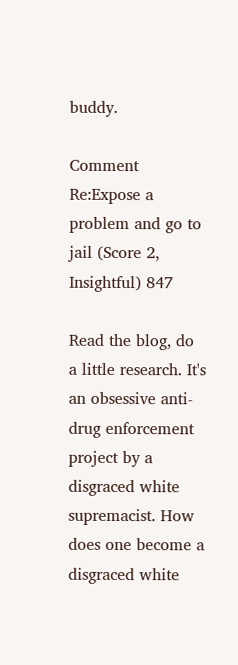buddy.

Comment Re:Expose a problem and go to jail (Score 2, Insightful) 847

Read the blog, do a little research. It's an obsessive anti-drug enforcement project by a disgraced white supremacist. How does one become a disgraced white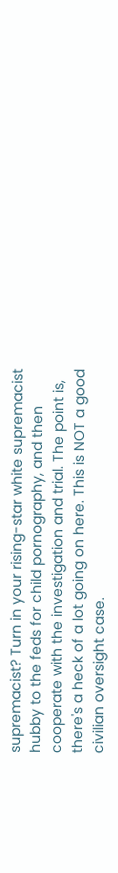supremacist? Turn in your rising-star white supremacist hubby to the feds for child pornography, and then cooperate with the investigation and trial. The point is, there's a heck of a lot going on here. This is NOT a good civilian oversight case.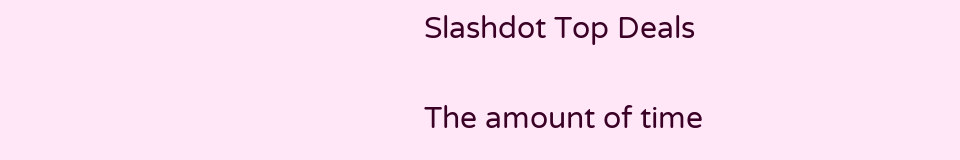Slashdot Top Deals

The amount of time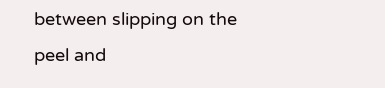between slipping on the peel and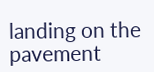landing on the pavement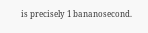is precisely 1 bananosecond.